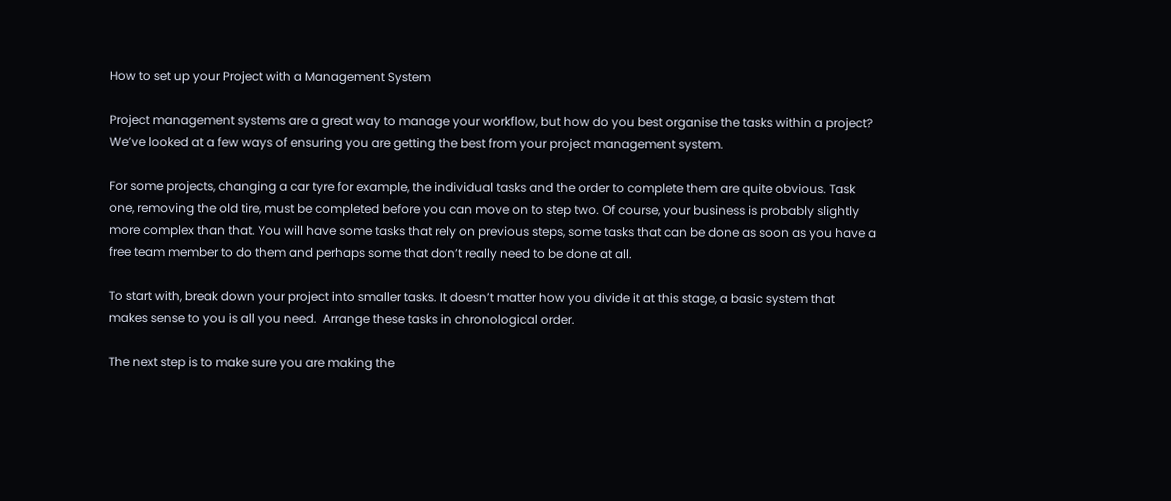How to set up your Project with a Management System

Project management systems are a great way to manage your workflow, but how do you best organise the tasks within a project? We’ve looked at a few ways of ensuring you are getting the best from your project management system.

For some projects, changing a car tyre for example, the individual tasks and the order to complete them are quite obvious. Task one, removing the old tire, must be completed before you can move on to step two. Of course, your business is probably slightly more complex than that. You will have some tasks that rely on previous steps, some tasks that can be done as soon as you have a free team member to do them and perhaps some that don’t really need to be done at all.

To start with, break down your project into smaller tasks. It doesn’t matter how you divide it at this stage, a basic system that makes sense to you is all you need.  Arrange these tasks in chronological order.

The next step is to make sure you are making the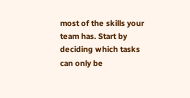most of the skills your team has. Start by deciding which tasks can only be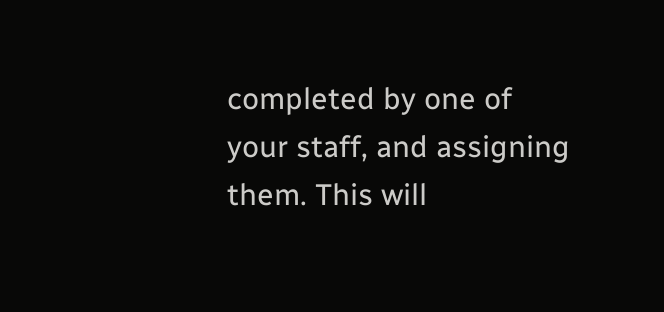completed by one of your staff, and assigning them. This will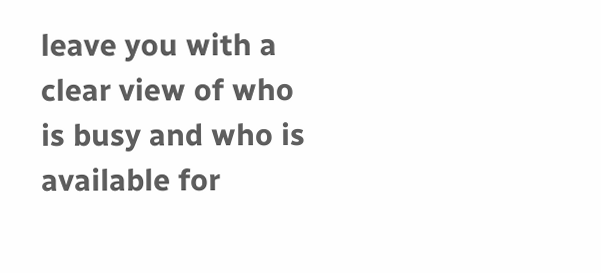leave you with a clear view of who is busy and who is available for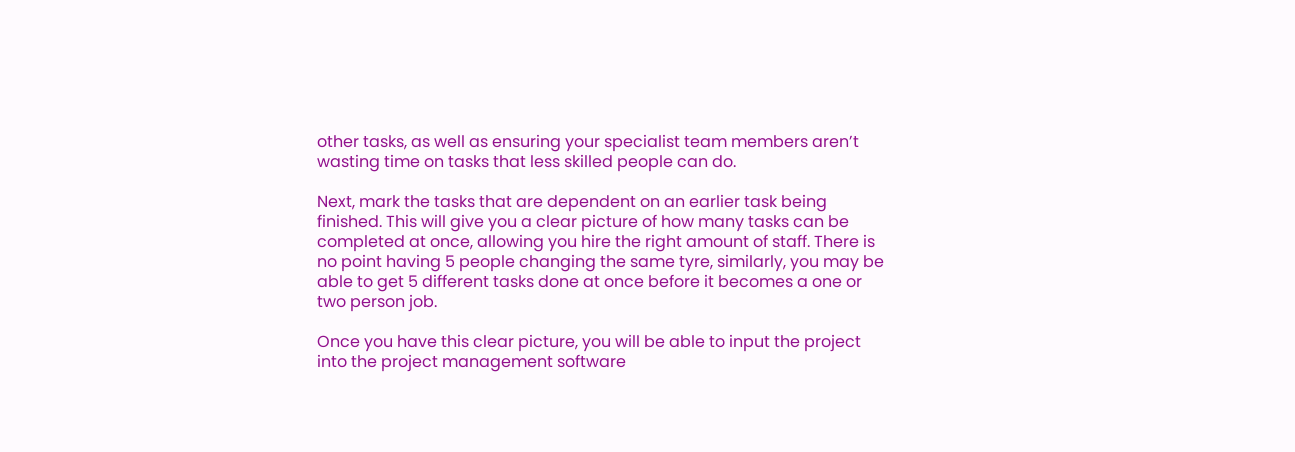other tasks, as well as ensuring your specialist team members aren’t wasting time on tasks that less skilled people can do.

Next, mark the tasks that are dependent on an earlier task being finished. This will give you a clear picture of how many tasks can be completed at once, allowing you hire the right amount of staff. There is no point having 5 people changing the same tyre, similarly, you may be able to get 5 different tasks done at once before it becomes a one or two person job.

Once you have this clear picture, you will be able to input the project into the project management software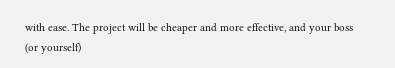with ease. The project will be cheaper and more effective, and your boss (or yourself)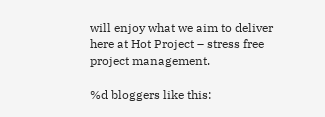will enjoy what we aim to deliver here at Hot Project – stress free project management.

%d bloggers like this: